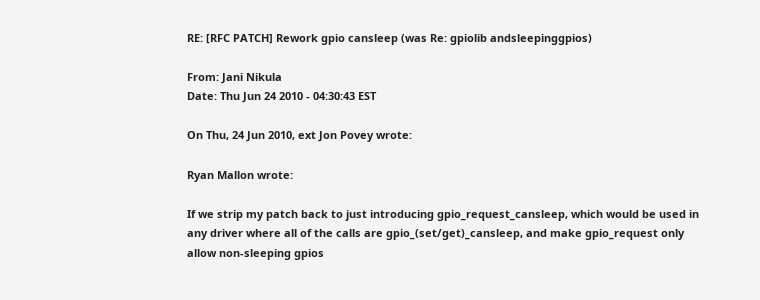RE: [RFC PATCH] Rework gpio cansleep (was Re: gpiolib andsleepinggpios)

From: Jani Nikula
Date: Thu Jun 24 2010 - 04:30:43 EST

On Thu, 24 Jun 2010, ext Jon Povey wrote:

Ryan Mallon wrote:

If we strip my patch back to just introducing gpio_request_cansleep, which would be used in any driver where all of the calls are gpio_(set/get)_cansleep, and make gpio_request only allow non-sleeping gpios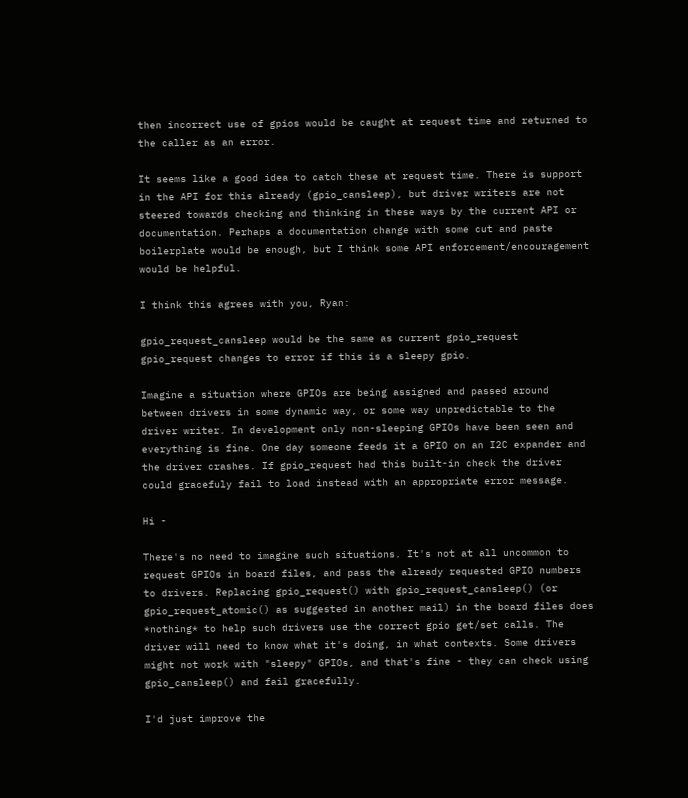then incorrect use of gpios would be caught at request time and returned to the caller as an error.

It seems like a good idea to catch these at request time. There is support in the API for this already (gpio_cansleep), but driver writers are not steered towards checking and thinking in these ways by the current API or documentation. Perhaps a documentation change with some cut and paste boilerplate would be enough, but I think some API enforcement/encouragement would be helpful.

I think this agrees with you, Ryan:

gpio_request_cansleep would be the same as current gpio_request
gpio_request changes to error if this is a sleepy gpio.

Imagine a situation where GPIOs are being assigned and passed around between drivers in some dynamic way, or some way unpredictable to the driver writer. In development only non-sleeping GPIOs have been seen and everything is fine. One day someone feeds it a GPIO on an I2C expander and the driver crashes. If gpio_request had this built-in check the driver could gracefuly fail to load instead with an appropriate error message.

Hi -

There's no need to imagine such situations. It's not at all uncommon to request GPIOs in board files, and pass the already requested GPIO numbers to drivers. Replacing gpio_request() with gpio_request_cansleep() (or gpio_request_atomic() as suggested in another mail) in the board files does *nothing* to help such drivers use the correct gpio get/set calls. The driver will need to know what it's doing, in what contexts. Some drivers might not work with "sleepy" GPIOs, and that's fine - they can check using gpio_cansleep() and fail gracefully.

I'd just improve the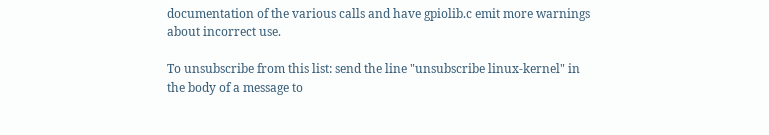documentation of the various calls and have gpiolib.c emit more warnings about incorrect use.

To unsubscribe from this list: send the line "unsubscribe linux-kernel" in
the body of a message to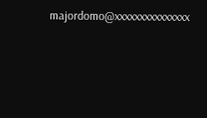majordomo@xxxxxxxxxxxxxxx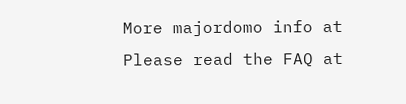More majordomo info at
Please read the FAQ at